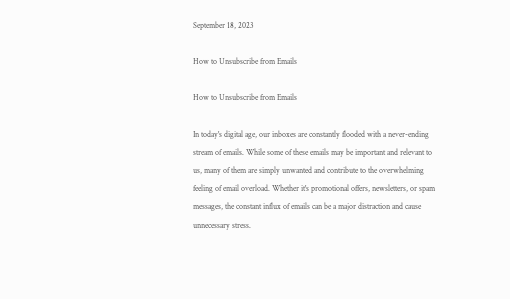September 18, 2023

How to Unsubscribe from Emails

How to Unsubscribe from Emails

In today's digital age, our inboxes are constantly flooded with a never-ending stream of emails. While some of these emails may be important and relevant to us, many of them are simply unwanted and contribute to the overwhelming feeling of email overload. Whether it's promotional offers, newsletters, or spam messages, the constant influx of emails can be a major distraction and cause unnecessary stress.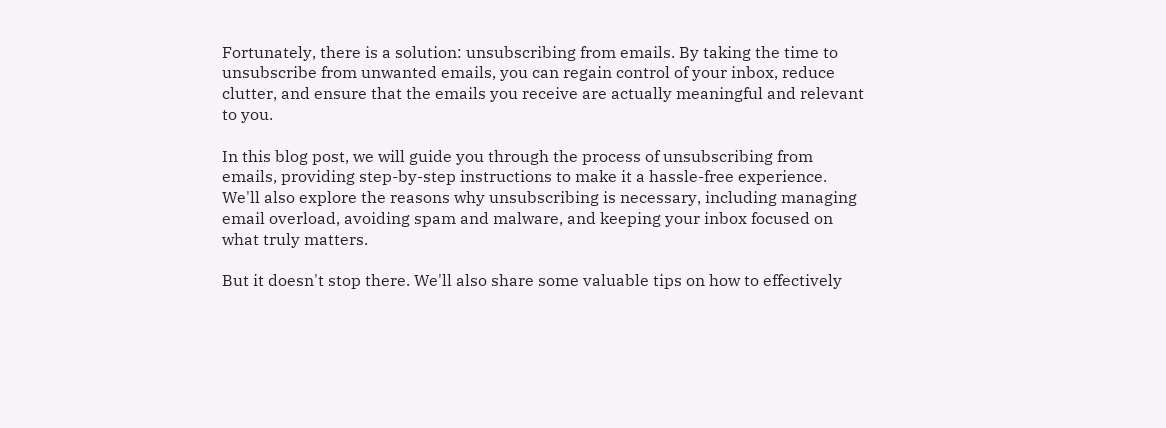Fortunately, there is a solution: unsubscribing from emails. By taking the time to unsubscribe from unwanted emails, you can regain control of your inbox, reduce clutter, and ensure that the emails you receive are actually meaningful and relevant to you.

In this blog post, we will guide you through the process of unsubscribing from emails, providing step-by-step instructions to make it a hassle-free experience. We'll also explore the reasons why unsubscribing is necessary, including managing email overload, avoiding spam and malware, and keeping your inbox focused on what truly matters.

But it doesn't stop there. We'll also share some valuable tips on how to effectively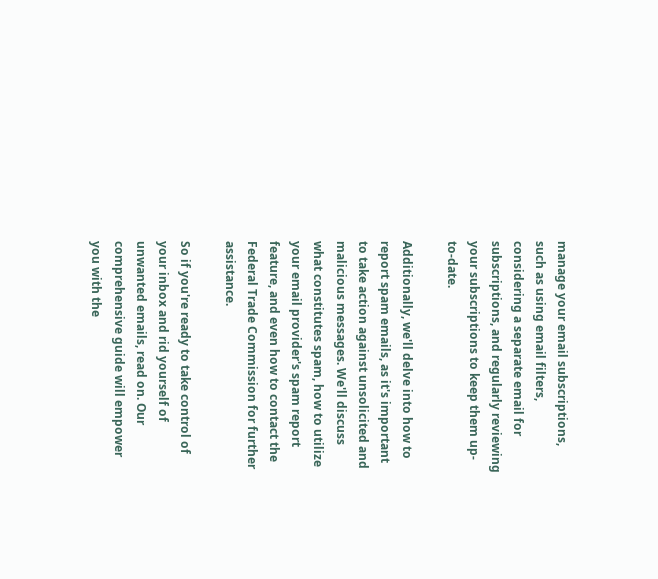manage your email subscriptions, such as using email filters, considering a separate email for subscriptions, and regularly reviewing your subscriptions to keep them up-to-date.

Additionally, we'll delve into how to report spam emails, as it's important to take action against unsolicited and malicious messages. We'll discuss what constitutes spam, how to utilize your email provider's spam report feature, and even how to contact the Federal Trade Commission for further assistance.

So if you're ready to take control of your inbox and rid yourself of unwanted emails, read on. Our comprehensive guide will empower you with the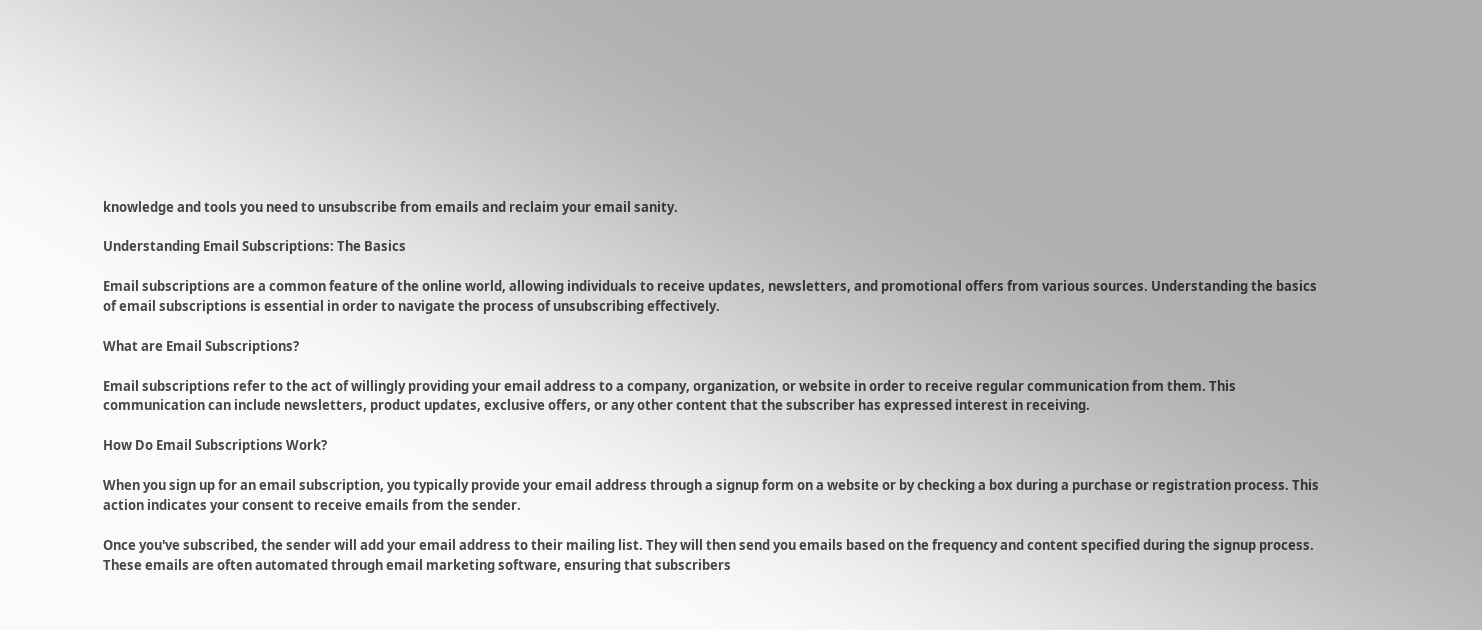knowledge and tools you need to unsubscribe from emails and reclaim your email sanity.

Understanding Email Subscriptions: The Basics

Email subscriptions are a common feature of the online world, allowing individuals to receive updates, newsletters, and promotional offers from various sources. Understanding the basics of email subscriptions is essential in order to navigate the process of unsubscribing effectively.

What are Email Subscriptions?

Email subscriptions refer to the act of willingly providing your email address to a company, organization, or website in order to receive regular communication from them. This communication can include newsletters, product updates, exclusive offers, or any other content that the subscriber has expressed interest in receiving.

How Do Email Subscriptions Work?

When you sign up for an email subscription, you typically provide your email address through a signup form on a website or by checking a box during a purchase or registration process. This action indicates your consent to receive emails from the sender.

Once you've subscribed, the sender will add your email address to their mailing list. They will then send you emails based on the frequency and content specified during the signup process. These emails are often automated through email marketing software, ensuring that subscribers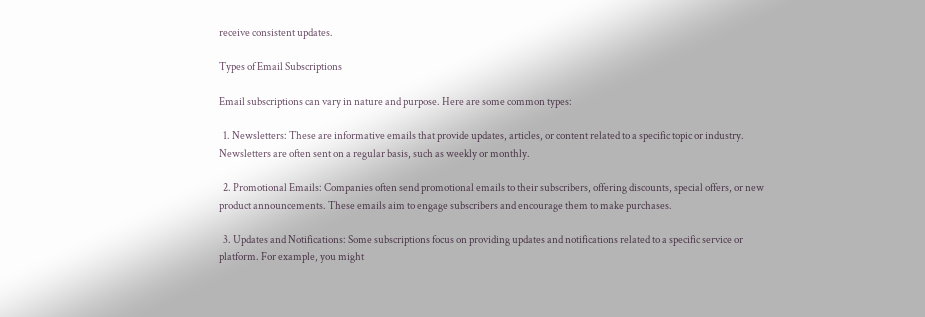receive consistent updates.

Types of Email Subscriptions

Email subscriptions can vary in nature and purpose. Here are some common types:

  1. Newsletters: These are informative emails that provide updates, articles, or content related to a specific topic or industry. Newsletters are often sent on a regular basis, such as weekly or monthly.

  2. Promotional Emails: Companies often send promotional emails to their subscribers, offering discounts, special offers, or new product announcements. These emails aim to engage subscribers and encourage them to make purchases.

  3. Updates and Notifications: Some subscriptions focus on providing updates and notifications related to a specific service or platform. For example, you might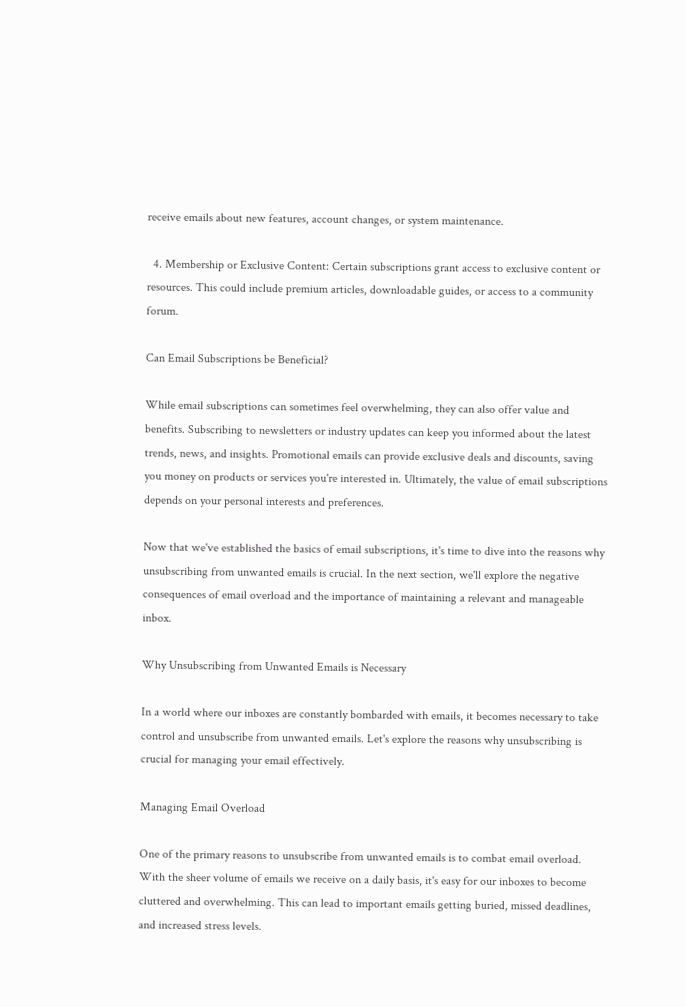receive emails about new features, account changes, or system maintenance.

  4. Membership or Exclusive Content: Certain subscriptions grant access to exclusive content or resources. This could include premium articles, downloadable guides, or access to a community forum.

Can Email Subscriptions be Beneficial?

While email subscriptions can sometimes feel overwhelming, they can also offer value and benefits. Subscribing to newsletters or industry updates can keep you informed about the latest trends, news, and insights. Promotional emails can provide exclusive deals and discounts, saving you money on products or services you're interested in. Ultimately, the value of email subscriptions depends on your personal interests and preferences.

Now that we've established the basics of email subscriptions, it's time to dive into the reasons why unsubscribing from unwanted emails is crucial. In the next section, we'll explore the negative consequences of email overload and the importance of maintaining a relevant and manageable inbox.

Why Unsubscribing from Unwanted Emails is Necessary

In a world where our inboxes are constantly bombarded with emails, it becomes necessary to take control and unsubscribe from unwanted emails. Let's explore the reasons why unsubscribing is crucial for managing your email effectively.

Managing Email Overload

One of the primary reasons to unsubscribe from unwanted emails is to combat email overload. With the sheer volume of emails we receive on a daily basis, it's easy for our inboxes to become cluttered and overwhelming. This can lead to important emails getting buried, missed deadlines, and increased stress levels.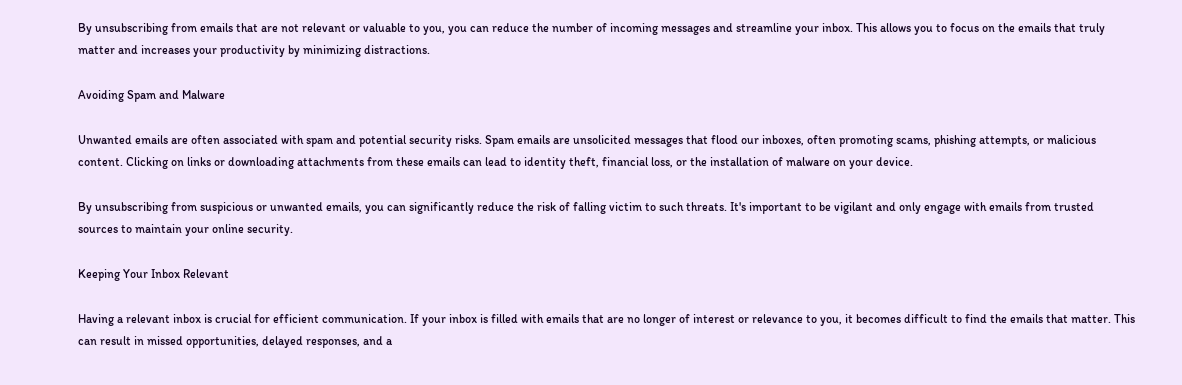By unsubscribing from emails that are not relevant or valuable to you, you can reduce the number of incoming messages and streamline your inbox. This allows you to focus on the emails that truly matter and increases your productivity by minimizing distractions.

Avoiding Spam and Malware

Unwanted emails are often associated with spam and potential security risks. Spam emails are unsolicited messages that flood our inboxes, often promoting scams, phishing attempts, or malicious content. Clicking on links or downloading attachments from these emails can lead to identity theft, financial loss, or the installation of malware on your device.

By unsubscribing from suspicious or unwanted emails, you can significantly reduce the risk of falling victim to such threats. It's important to be vigilant and only engage with emails from trusted sources to maintain your online security.

Keeping Your Inbox Relevant

Having a relevant inbox is crucial for efficient communication. If your inbox is filled with emails that are no longer of interest or relevance to you, it becomes difficult to find the emails that matter. This can result in missed opportunities, delayed responses, and a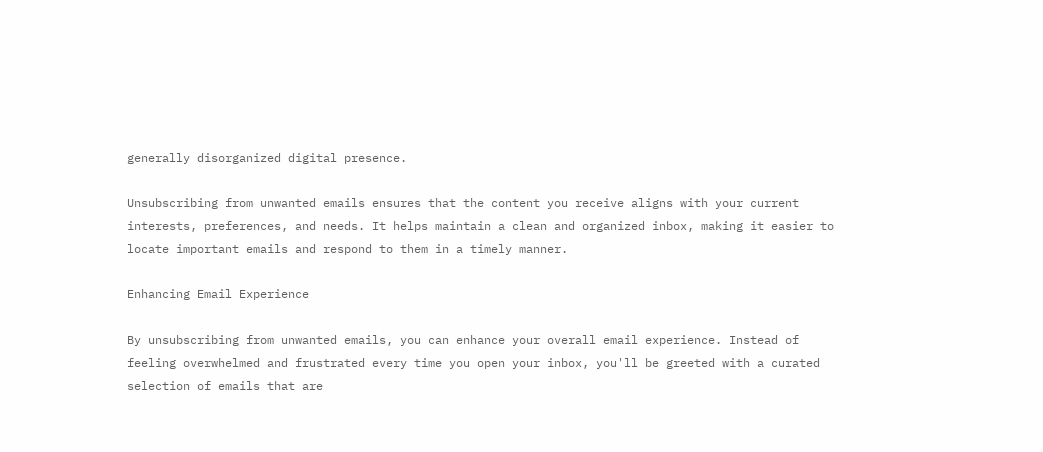generally disorganized digital presence.

Unsubscribing from unwanted emails ensures that the content you receive aligns with your current interests, preferences, and needs. It helps maintain a clean and organized inbox, making it easier to locate important emails and respond to them in a timely manner.

Enhancing Email Experience

By unsubscribing from unwanted emails, you can enhance your overall email experience. Instead of feeling overwhelmed and frustrated every time you open your inbox, you'll be greeted with a curated selection of emails that are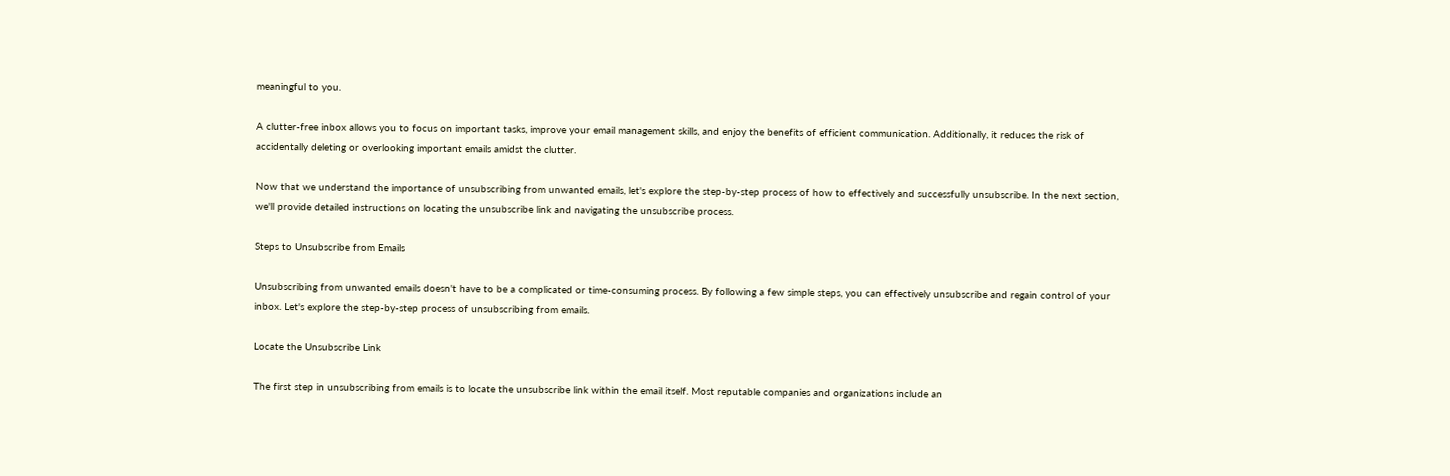meaningful to you.

A clutter-free inbox allows you to focus on important tasks, improve your email management skills, and enjoy the benefits of efficient communication. Additionally, it reduces the risk of accidentally deleting or overlooking important emails amidst the clutter.

Now that we understand the importance of unsubscribing from unwanted emails, let's explore the step-by-step process of how to effectively and successfully unsubscribe. In the next section, we'll provide detailed instructions on locating the unsubscribe link and navigating the unsubscribe process.

Steps to Unsubscribe from Emails

Unsubscribing from unwanted emails doesn't have to be a complicated or time-consuming process. By following a few simple steps, you can effectively unsubscribe and regain control of your inbox. Let's explore the step-by-step process of unsubscribing from emails.

Locate the Unsubscribe Link

The first step in unsubscribing from emails is to locate the unsubscribe link within the email itself. Most reputable companies and organizations include an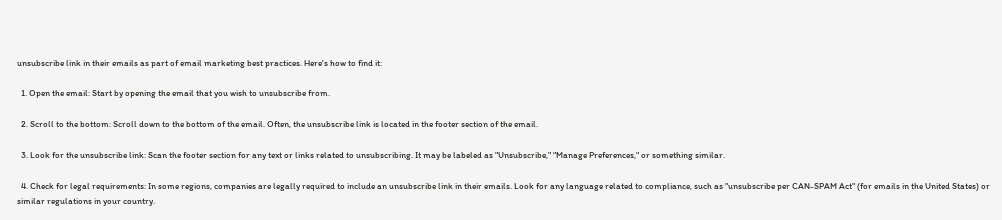unsubscribe link in their emails as part of email marketing best practices. Here's how to find it:

  1. Open the email: Start by opening the email that you wish to unsubscribe from.

  2. Scroll to the bottom: Scroll down to the bottom of the email. Often, the unsubscribe link is located in the footer section of the email.

  3. Look for the unsubscribe link: Scan the footer section for any text or links related to unsubscribing. It may be labeled as "Unsubscribe," "Manage Preferences," or something similar.

  4. Check for legal requirements: In some regions, companies are legally required to include an unsubscribe link in their emails. Look for any language related to compliance, such as "unsubscribe per CAN-SPAM Act" (for emails in the United States) or similar regulations in your country.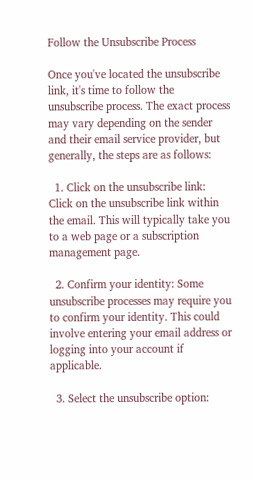Follow the Unsubscribe Process

Once you've located the unsubscribe link, it's time to follow the unsubscribe process. The exact process may vary depending on the sender and their email service provider, but generally, the steps are as follows:

  1. Click on the unsubscribe link: Click on the unsubscribe link within the email. This will typically take you to a web page or a subscription management page.

  2. Confirm your identity: Some unsubscribe processes may require you to confirm your identity. This could involve entering your email address or logging into your account if applicable.

  3. Select the unsubscribe option: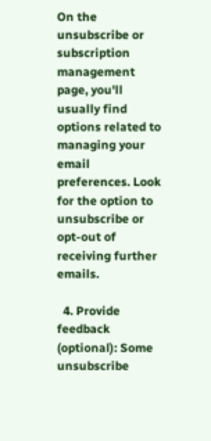On the unsubscribe or subscription management page, you'll usually find options related to managing your email preferences. Look for the option to unsubscribe or opt-out of receiving further emails.

  4. Provide feedback (optional): Some unsubscribe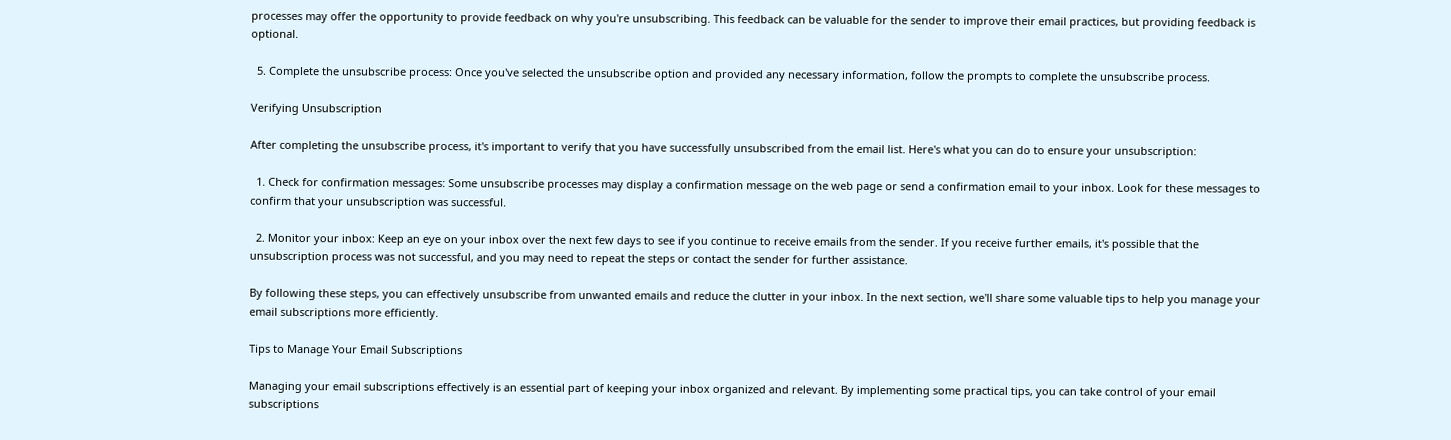processes may offer the opportunity to provide feedback on why you're unsubscribing. This feedback can be valuable for the sender to improve their email practices, but providing feedback is optional.

  5. Complete the unsubscribe process: Once you've selected the unsubscribe option and provided any necessary information, follow the prompts to complete the unsubscribe process.

Verifying Unsubscription

After completing the unsubscribe process, it's important to verify that you have successfully unsubscribed from the email list. Here's what you can do to ensure your unsubscription:

  1. Check for confirmation messages: Some unsubscribe processes may display a confirmation message on the web page or send a confirmation email to your inbox. Look for these messages to confirm that your unsubscription was successful.

  2. Monitor your inbox: Keep an eye on your inbox over the next few days to see if you continue to receive emails from the sender. If you receive further emails, it's possible that the unsubscription process was not successful, and you may need to repeat the steps or contact the sender for further assistance.

By following these steps, you can effectively unsubscribe from unwanted emails and reduce the clutter in your inbox. In the next section, we'll share some valuable tips to help you manage your email subscriptions more efficiently.

Tips to Manage Your Email Subscriptions

Managing your email subscriptions effectively is an essential part of keeping your inbox organized and relevant. By implementing some practical tips, you can take control of your email subscriptions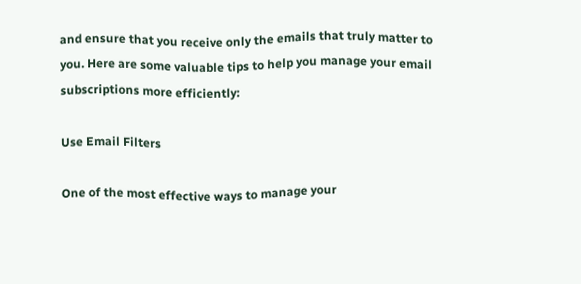and ensure that you receive only the emails that truly matter to you. Here are some valuable tips to help you manage your email subscriptions more efficiently:

Use Email Filters

One of the most effective ways to manage your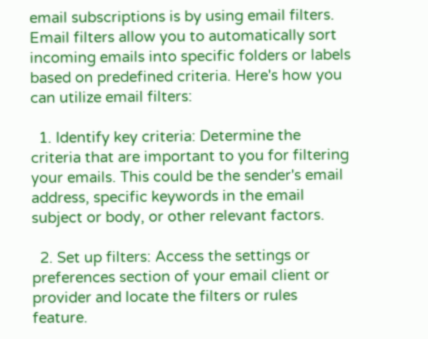email subscriptions is by using email filters. Email filters allow you to automatically sort incoming emails into specific folders or labels based on predefined criteria. Here's how you can utilize email filters:

  1. Identify key criteria: Determine the criteria that are important to you for filtering your emails. This could be the sender's email address, specific keywords in the email subject or body, or other relevant factors.

  2. Set up filters: Access the settings or preferences section of your email client or provider and locate the filters or rules feature.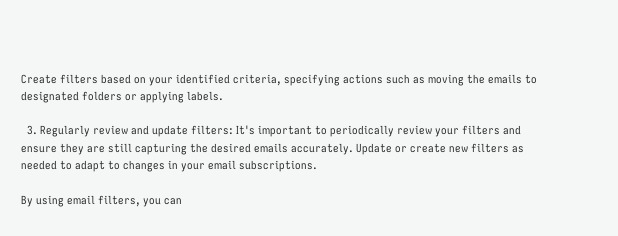Create filters based on your identified criteria, specifying actions such as moving the emails to designated folders or applying labels.

  3. Regularly review and update filters: It's important to periodically review your filters and ensure they are still capturing the desired emails accurately. Update or create new filters as needed to adapt to changes in your email subscriptions.

By using email filters, you can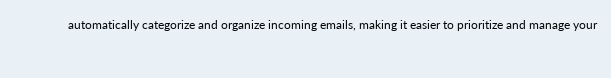automatically categorize and organize incoming emails, making it easier to prioritize and manage your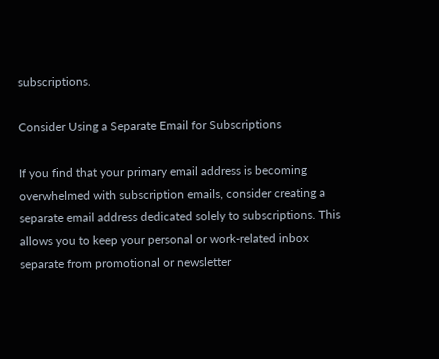subscriptions.

Consider Using a Separate Email for Subscriptions

If you find that your primary email address is becoming overwhelmed with subscription emails, consider creating a separate email address dedicated solely to subscriptions. This allows you to keep your personal or work-related inbox separate from promotional or newsletter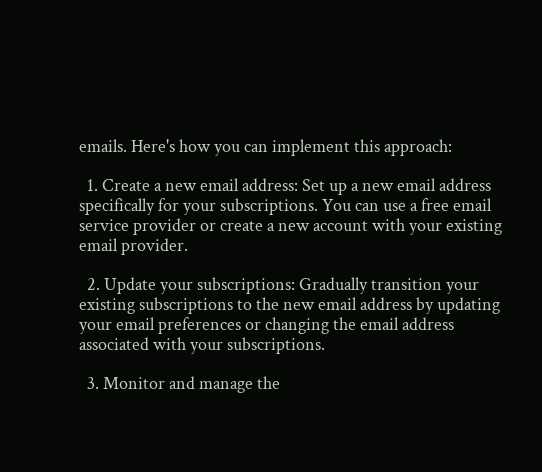emails. Here's how you can implement this approach:

  1. Create a new email address: Set up a new email address specifically for your subscriptions. You can use a free email service provider or create a new account with your existing email provider.

  2. Update your subscriptions: Gradually transition your existing subscriptions to the new email address by updating your email preferences or changing the email address associated with your subscriptions.

  3. Monitor and manage the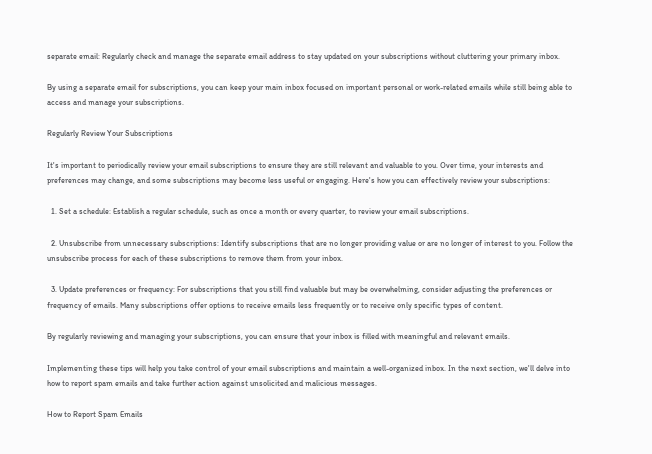separate email: Regularly check and manage the separate email address to stay updated on your subscriptions without cluttering your primary inbox.

By using a separate email for subscriptions, you can keep your main inbox focused on important personal or work-related emails while still being able to access and manage your subscriptions.

Regularly Review Your Subscriptions

It's important to periodically review your email subscriptions to ensure they are still relevant and valuable to you. Over time, your interests and preferences may change, and some subscriptions may become less useful or engaging. Here's how you can effectively review your subscriptions:

  1. Set a schedule: Establish a regular schedule, such as once a month or every quarter, to review your email subscriptions.

  2. Unsubscribe from unnecessary subscriptions: Identify subscriptions that are no longer providing value or are no longer of interest to you. Follow the unsubscribe process for each of these subscriptions to remove them from your inbox.

  3. Update preferences or frequency: For subscriptions that you still find valuable but may be overwhelming, consider adjusting the preferences or frequency of emails. Many subscriptions offer options to receive emails less frequently or to receive only specific types of content.

By regularly reviewing and managing your subscriptions, you can ensure that your inbox is filled with meaningful and relevant emails.

Implementing these tips will help you take control of your email subscriptions and maintain a well-organized inbox. In the next section, we'll delve into how to report spam emails and take further action against unsolicited and malicious messages.

How to Report Spam Emails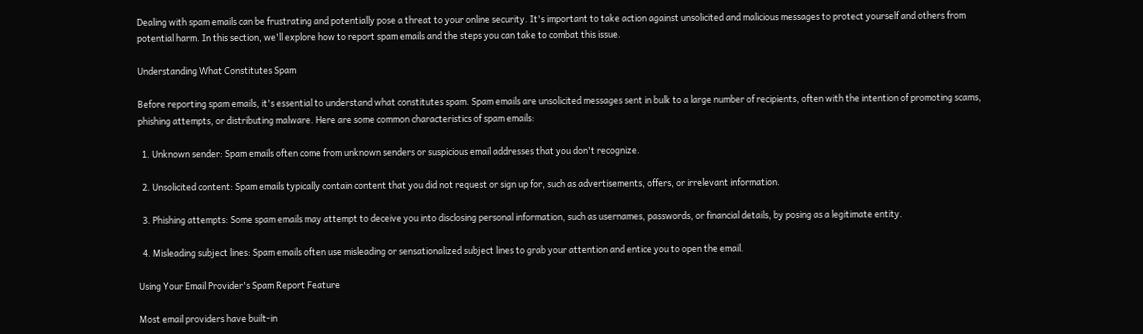Dealing with spam emails can be frustrating and potentially pose a threat to your online security. It's important to take action against unsolicited and malicious messages to protect yourself and others from potential harm. In this section, we'll explore how to report spam emails and the steps you can take to combat this issue.

Understanding What Constitutes Spam

Before reporting spam emails, it's essential to understand what constitutes spam. Spam emails are unsolicited messages sent in bulk to a large number of recipients, often with the intention of promoting scams, phishing attempts, or distributing malware. Here are some common characteristics of spam emails:

  1. Unknown sender: Spam emails often come from unknown senders or suspicious email addresses that you don't recognize.

  2. Unsolicited content: Spam emails typically contain content that you did not request or sign up for, such as advertisements, offers, or irrelevant information.

  3. Phishing attempts: Some spam emails may attempt to deceive you into disclosing personal information, such as usernames, passwords, or financial details, by posing as a legitimate entity.

  4. Misleading subject lines: Spam emails often use misleading or sensationalized subject lines to grab your attention and entice you to open the email.

Using Your Email Provider's Spam Report Feature

Most email providers have built-in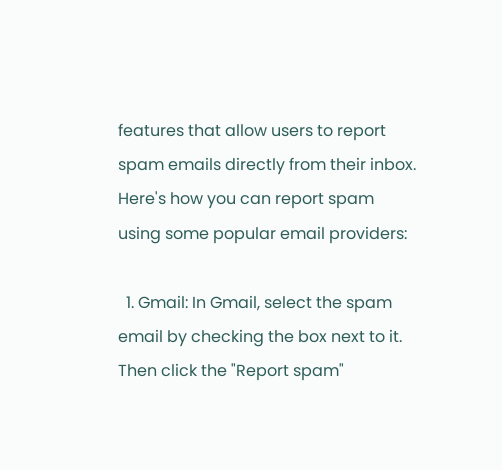features that allow users to report spam emails directly from their inbox. Here's how you can report spam using some popular email providers:

  1. Gmail: In Gmail, select the spam email by checking the box next to it. Then click the "Report spam"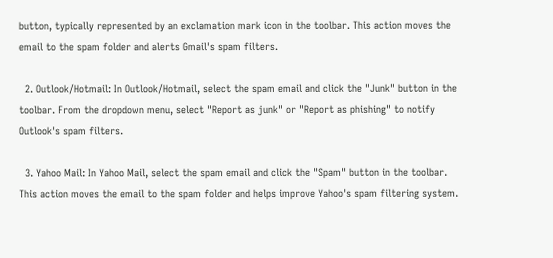button, typically represented by an exclamation mark icon in the toolbar. This action moves the email to the spam folder and alerts Gmail's spam filters.

  2. Outlook/Hotmail: In Outlook/Hotmail, select the spam email and click the "Junk" button in the toolbar. From the dropdown menu, select "Report as junk" or "Report as phishing" to notify Outlook's spam filters.

  3. Yahoo Mail: In Yahoo Mail, select the spam email and click the "Spam" button in the toolbar. This action moves the email to the spam folder and helps improve Yahoo's spam filtering system.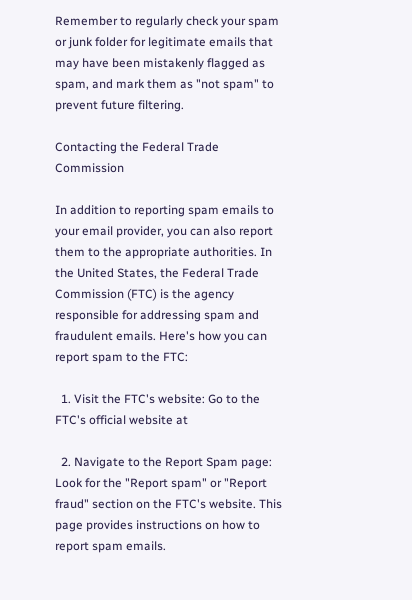Remember to regularly check your spam or junk folder for legitimate emails that may have been mistakenly flagged as spam, and mark them as "not spam" to prevent future filtering.

Contacting the Federal Trade Commission

In addition to reporting spam emails to your email provider, you can also report them to the appropriate authorities. In the United States, the Federal Trade Commission (FTC) is the agency responsible for addressing spam and fraudulent emails. Here's how you can report spam to the FTC:

  1. Visit the FTC's website: Go to the FTC's official website at

  2. Navigate to the Report Spam page: Look for the "Report spam" or "Report fraud" section on the FTC's website. This page provides instructions on how to report spam emails.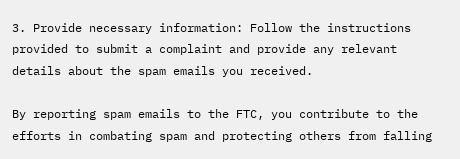3. Provide necessary information: Follow the instructions provided to submit a complaint and provide any relevant details about the spam emails you received.

By reporting spam emails to the FTC, you contribute to the efforts in combating spam and protecting others from falling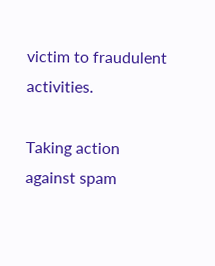victim to fraudulent activities.

Taking action against spam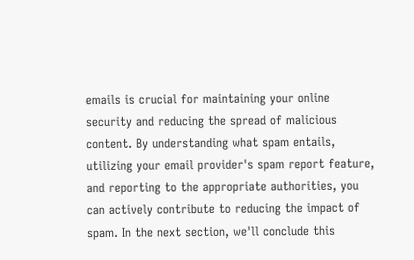emails is crucial for maintaining your online security and reducing the spread of malicious content. By understanding what spam entails, utilizing your email provider's spam report feature, and reporting to the appropriate authorities, you can actively contribute to reducing the impact of spam. In the next section, we'll conclude this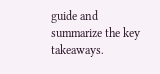guide and summarize the key takeaways.